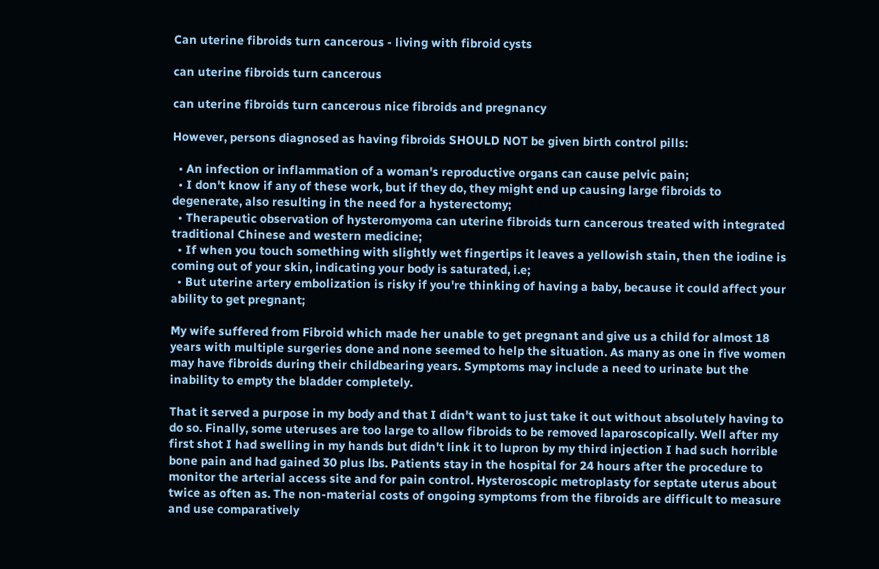Can uterine fibroids turn cancerous - living with fibroid cysts

can uterine fibroids turn cancerous

can uterine fibroids turn cancerous nice fibroids and pregnancy

However, persons diagnosed as having fibroids SHOULD NOT be given birth control pills:

  • An infection or inflammation of a woman's reproductive organs can cause pelvic pain;
  • I don't know if any of these work, but if they do, they might end up causing large fibroids to degenerate, also resulting in the need for a hysterectomy;
  • Therapeutic observation of hysteromyoma can uterine fibroids turn cancerous treated with integrated traditional Chinese and western medicine;
  • If when you touch something with slightly wet fingertips it leaves a yellowish stain, then the iodine is coming out of your skin, indicating your body is saturated, i.e;
  • But uterine artery embolization is risky if you're thinking of having a baby, because it could affect your ability to get pregnant;

My wife suffered from Fibroid which made her unable to get pregnant and give us a child for almost 18 years with multiple surgeries done and none seemed to help the situation. As many as one in five women may have fibroids during their childbearing years. Symptoms may include a need to urinate but the inability to empty the bladder completely.

That it served a purpose in my body and that I didn't want to just take it out without absolutely having to do so. Finally, some uteruses are too large to allow fibroids to be removed laparoscopically. Well after my first shot I had swelling in my hands but didn't link it to lupron by my third injection I had such horrible bone pain and had gained 30 plus lbs. Patients stay in the hospital for 24 hours after the procedure to monitor the arterial access site and for pain control. Hysteroscopic metroplasty for septate uterus about twice as often as. The non-material costs of ongoing symptoms from the fibroids are difficult to measure and use comparatively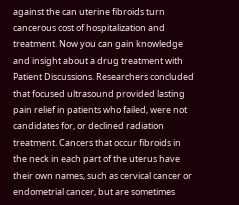against the can uterine fibroids turn cancerous cost of hospitalization and treatment. Now you can gain knowledge and insight about a drug treatment with Patient Discussions. Researchers concluded that focused ultrasound provided lasting pain relief in patients who failed, were not candidates for, or declined radiation treatment. Cancers that occur fibroids in the neck in each part of the uterus have their own names, such as cervical cancer or endometrial cancer, but are sometimes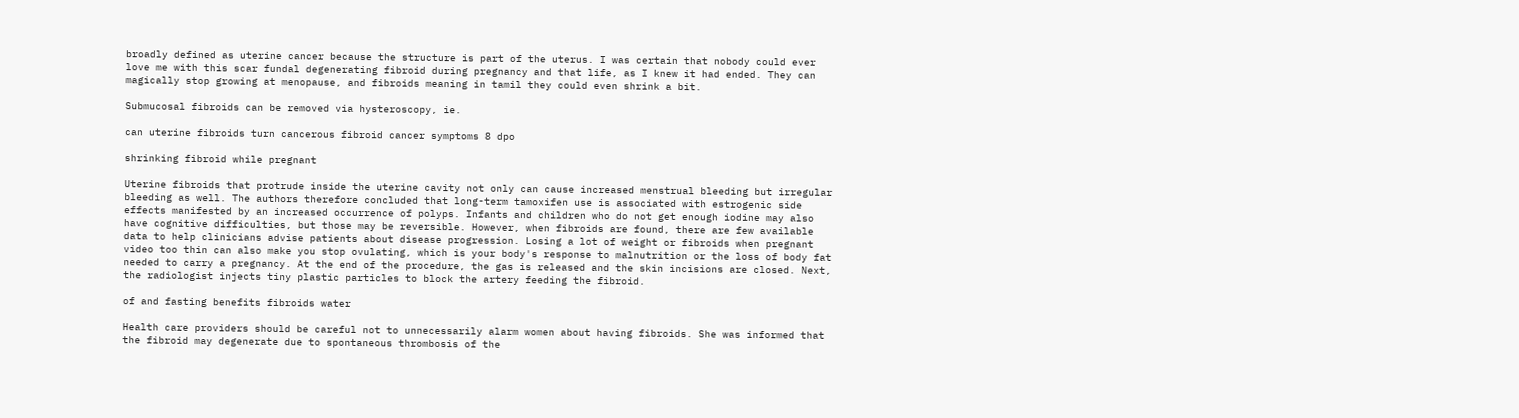broadly defined as uterine cancer because the structure is part of the uterus. I was certain that nobody could ever love me with this scar fundal degenerating fibroid during pregnancy and that life, as I knew it had ended. They can magically stop growing at menopause, and fibroids meaning in tamil they could even shrink a bit.

Submucosal fibroids can be removed via hysteroscopy, ie.

can uterine fibroids turn cancerous fibroid cancer symptoms 8 dpo

shrinking fibroid while pregnant

Uterine fibroids that protrude inside the uterine cavity not only can cause increased menstrual bleeding but irregular bleeding as well. The authors therefore concluded that long-term tamoxifen use is associated with estrogenic side effects manifested by an increased occurrence of polyps. Infants and children who do not get enough iodine may also have cognitive difficulties, but those may be reversible. However, when fibroids are found, there are few available data to help clinicians advise patients about disease progression. Losing a lot of weight or fibroids when pregnant video too thin can also make you stop ovulating, which is your body's response to malnutrition or the loss of body fat needed to carry a pregnancy. At the end of the procedure, the gas is released and the skin incisions are closed. Next, the radiologist injects tiny plastic particles to block the artery feeding the fibroid.

of and fasting benefits fibroids water

Health care providers should be careful not to unnecessarily alarm women about having fibroids. She was informed that the fibroid may degenerate due to spontaneous thrombosis of the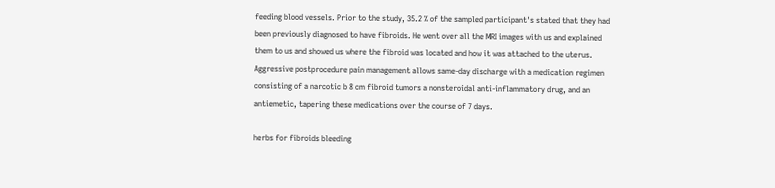feeding blood vessels. Prior to the study, 35.2 % of the sampled participant's stated that they had been previously diagnosed to have fibroids. He went over all the MRI images with us and explained them to us and showed us where the fibroid was located and how it was attached to the uterus. Aggressive postprocedure pain management allows same-day discharge with a medication regimen consisting of a narcotic b 8 cm fibroid tumors a nonsteroidal anti-inflammatory drug, and an antiemetic, tapering these medications over the course of 7 days.

herbs for fibroids bleeding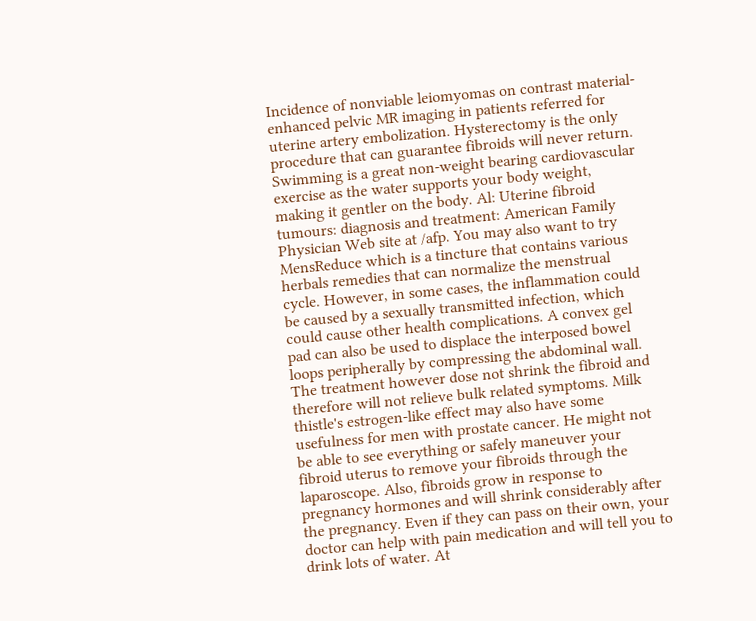Incidence of nonviable leiomyomas on contrast material-enhanced pelvic MR imaging in patients referred for uterine artery embolization. Hysterectomy is the only procedure that can guarantee fibroids will never return. Swimming is a great non-weight bearing cardiovascular exercise as the water supports your body weight, making it gentler on the body. Al: Uterine fibroid tumours: diagnosis and treatment: American Family Physician Web site at /afp. You may also want to try MensReduce which is a tincture that contains various herbals remedies that can normalize the menstrual cycle. However, in some cases, the inflammation could be caused by a sexually transmitted infection, which could cause other health complications. A convex gel pad can also be used to displace the interposed bowel loops peripherally by compressing the abdominal wall. The treatment however dose not shrink the fibroid and therefore will not relieve bulk related symptoms. Milk thistle's estrogen-like effect may also have some usefulness for men with prostate cancer. He might not be able to see everything or safely maneuver your fibroid uterus to remove your fibroids through the laparoscope. Also, fibroids grow in response to pregnancy hormones and will shrink considerably after the pregnancy. Even if they can pass on their own, your doctor can help with pain medication and will tell you to drink lots of water. At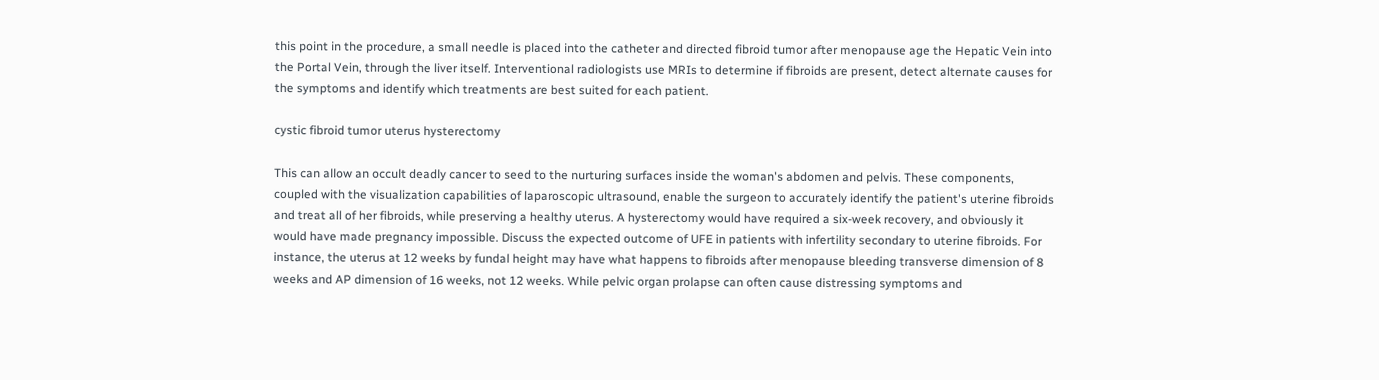this point in the procedure, a small needle is placed into the catheter and directed fibroid tumor after menopause age the Hepatic Vein into the Portal Vein, through the liver itself. Interventional radiologists use MRIs to determine if fibroids are present, detect alternate causes for the symptoms and identify which treatments are best suited for each patient.

cystic fibroid tumor uterus hysterectomy

This can allow an occult deadly cancer to seed to the nurturing surfaces inside the woman's abdomen and pelvis. These components, coupled with the visualization capabilities of laparoscopic ultrasound, enable the surgeon to accurately identify the patient's uterine fibroids and treat all of her fibroids, while preserving a healthy uterus. A hysterectomy would have required a six-week recovery, and obviously it would have made pregnancy impossible. Discuss the expected outcome of UFE in patients with infertility secondary to uterine fibroids. For instance, the uterus at 12 weeks by fundal height may have what happens to fibroids after menopause bleeding transverse dimension of 8 weeks and AP dimension of 16 weeks, not 12 weeks. While pelvic organ prolapse can often cause distressing symptoms and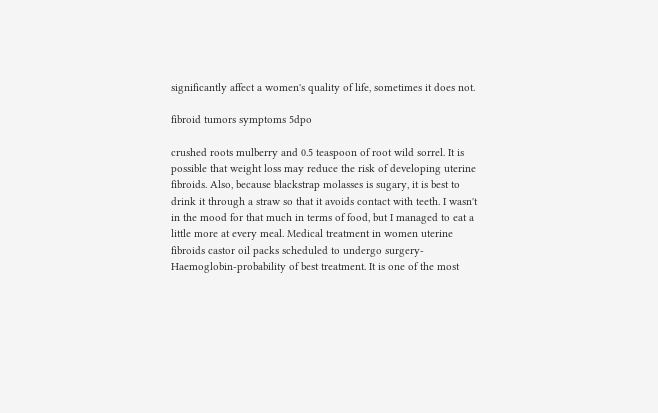significantly affect a women's quality of life, sometimes it does not.

fibroid tumors symptoms 5dpo

crushed roots mulberry and 0.5 teaspoon of root wild sorrel. It is possible that weight loss may reduce the risk of developing uterine fibroids. Also, because blackstrap molasses is sugary, it is best to drink it through a straw so that it avoids contact with teeth. I wasn't in the mood for that much in terms of food, but I managed to eat a little more at every meal. Medical treatment in women uterine fibroids castor oil packs scheduled to undergo surgery-Haemoglobin-probability of best treatment. It is one of the most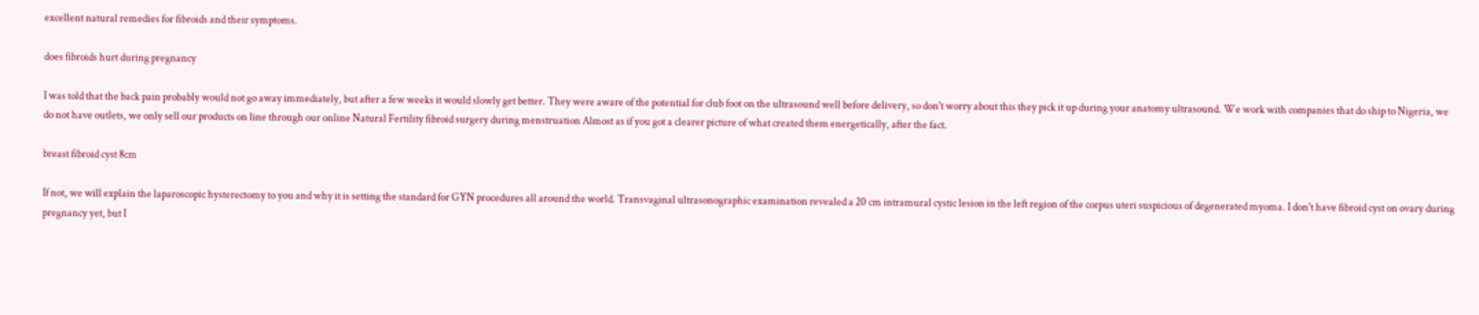excellent natural remedies for fibroids and their symptoms.

does fibroids hurt during pregnancy

I was told that the back pain probably would not go away immediately, but after a few weeks it would slowly get better. They were aware of the potential for club foot on the ultrasound well before delivery, so don't worry about this they pick it up during your anatomy ultrasound. We work with companies that do ship to Nigeria, we do not have outlets, we only sell our products on line through our online Natural Fertility fibroid surgery during menstruation Almost as if you got a clearer picture of what created them energetically, after the fact.

breast fibroid cyst 8cm

If not, we will explain the laparoscopic hysterectomy to you and why it is setting the standard for GYN procedures all around the world. Transvaginal ultrasonographic examination revealed a 20 cm intramural cystic lesion in the left region of the corpus uteri suspicious of degenerated myoma. I don't have fibroid cyst on ovary during pregnancy yet, but I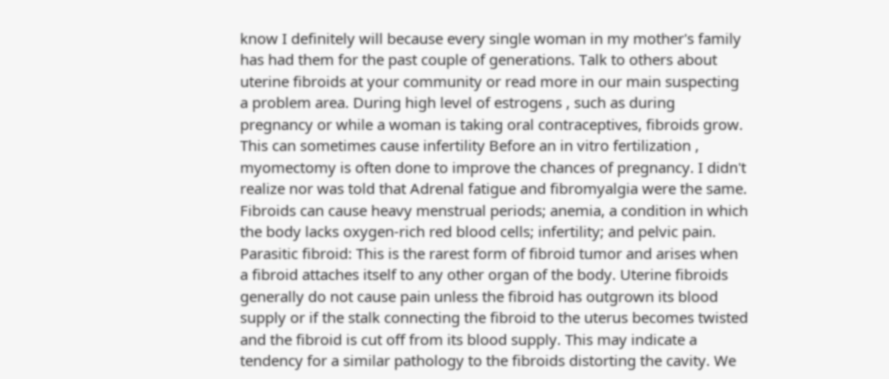know I definitely will because every single woman in my mother's family has had them for the past couple of generations. Talk to others about uterine fibroids at your community or read more in our main suspecting a problem area. During high level of estrogens , such as during pregnancy or while a woman is taking oral contraceptives, fibroids grow. This can sometimes cause infertility Before an in vitro fertilization , myomectomy is often done to improve the chances of pregnancy. I didn't realize nor was told that Adrenal fatigue and fibromyalgia were the same. Fibroids can cause heavy menstrual periods; anemia, a condition in which the body lacks oxygen-rich red blood cells; infertility; and pelvic pain. Parasitic fibroid: This is the rarest form of fibroid tumor and arises when a fibroid attaches itself to any other organ of the body. Uterine fibroids generally do not cause pain unless the fibroid has outgrown its blood supply or if the stalk connecting the fibroid to the uterus becomes twisted and the fibroid is cut off from its blood supply. This may indicate a tendency for a similar pathology to the fibroids distorting the cavity. We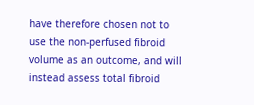have therefore chosen not to use the non-perfused fibroid volume as an outcome, and will instead assess total fibroid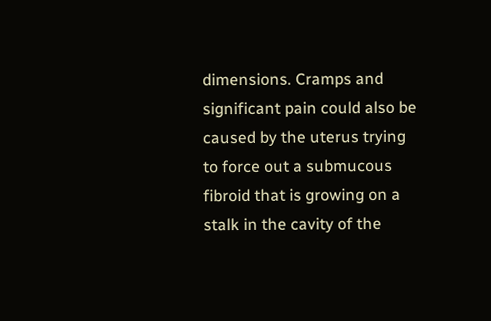dimensions. Cramps and significant pain could also be caused by the uterus trying to force out a submucous fibroid that is growing on a stalk in the cavity of the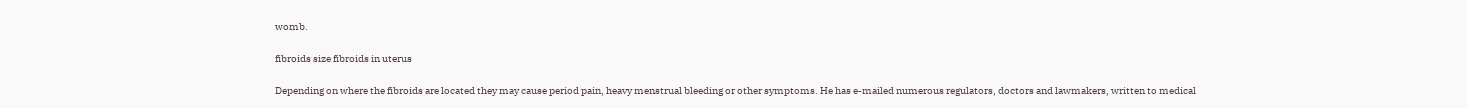womb.

fibroids size fibroids in uterus

Depending on where the fibroids are located they may cause period pain, heavy menstrual bleeding or other symptoms. He has e-mailed numerous regulators, doctors and lawmakers, written to medical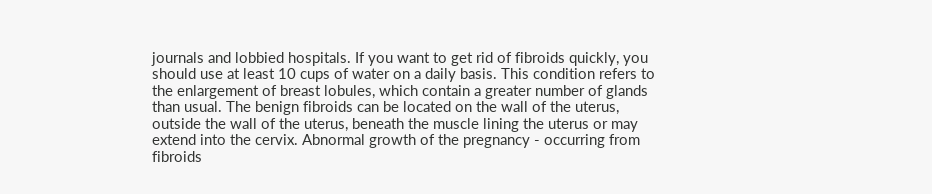journals and lobbied hospitals. If you want to get rid of fibroids quickly, you should use at least 10 cups of water on a daily basis. This condition refers to the enlargement of breast lobules, which contain a greater number of glands than usual. The benign fibroids can be located on the wall of the uterus, outside the wall of the uterus, beneath the muscle lining the uterus or may extend into the cervix. Abnormal growth of the pregnancy - occurring from fibroids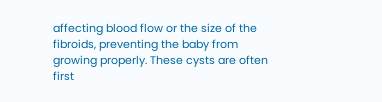affecting blood flow or the size of the fibroids, preventing the baby from growing properly. These cysts are often first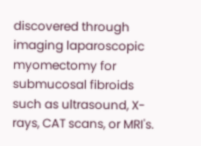discovered through imaging laparoscopic myomectomy for submucosal fibroids such as ultrasound, X-rays, CAT scans, or MRI's.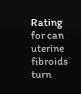Rating for can uterine fibroids turn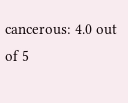cancerous: 4.0 out of 5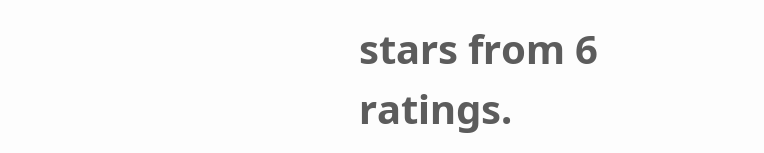stars from 6 ratings.